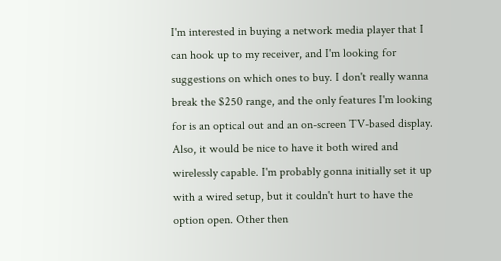I'm interested in buying a network media player that I can hook up to my receiver, and I'm looking for suggestions on which ones to buy. I don't really wanna break the $250 range, and the only features I'm looking for is an optical out and an on-screen TV-based display. Also, it would be nice to have it both wired and wirelessly capable. I'm probably gonna initially set it up with a wired setup, but it couldn't hurt to have the option open. Other then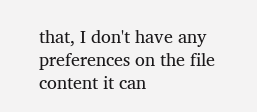that, I don't have any preferences on the file content it can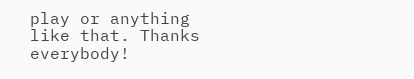play or anything like that. Thanks everybody!